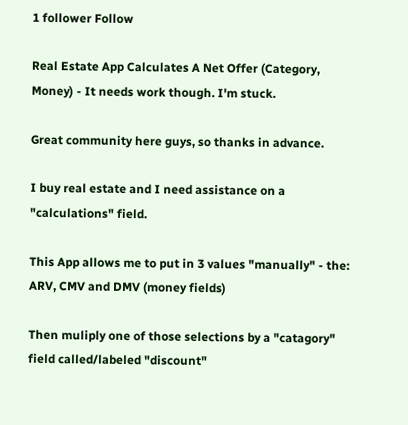1 follower Follow

Real Estate App Calculates A Net Offer (Category, Money) - It needs work though. I'm stuck.

Great community here guys, so thanks in advance.

I buy real estate and I need assistance on a "calculations" field.

This App allows me to put in 3 values "manually" - the: ARV, CMV and DMV (money fields)

Then muliply one of those selections by a "catagory" field called/labeled "discount"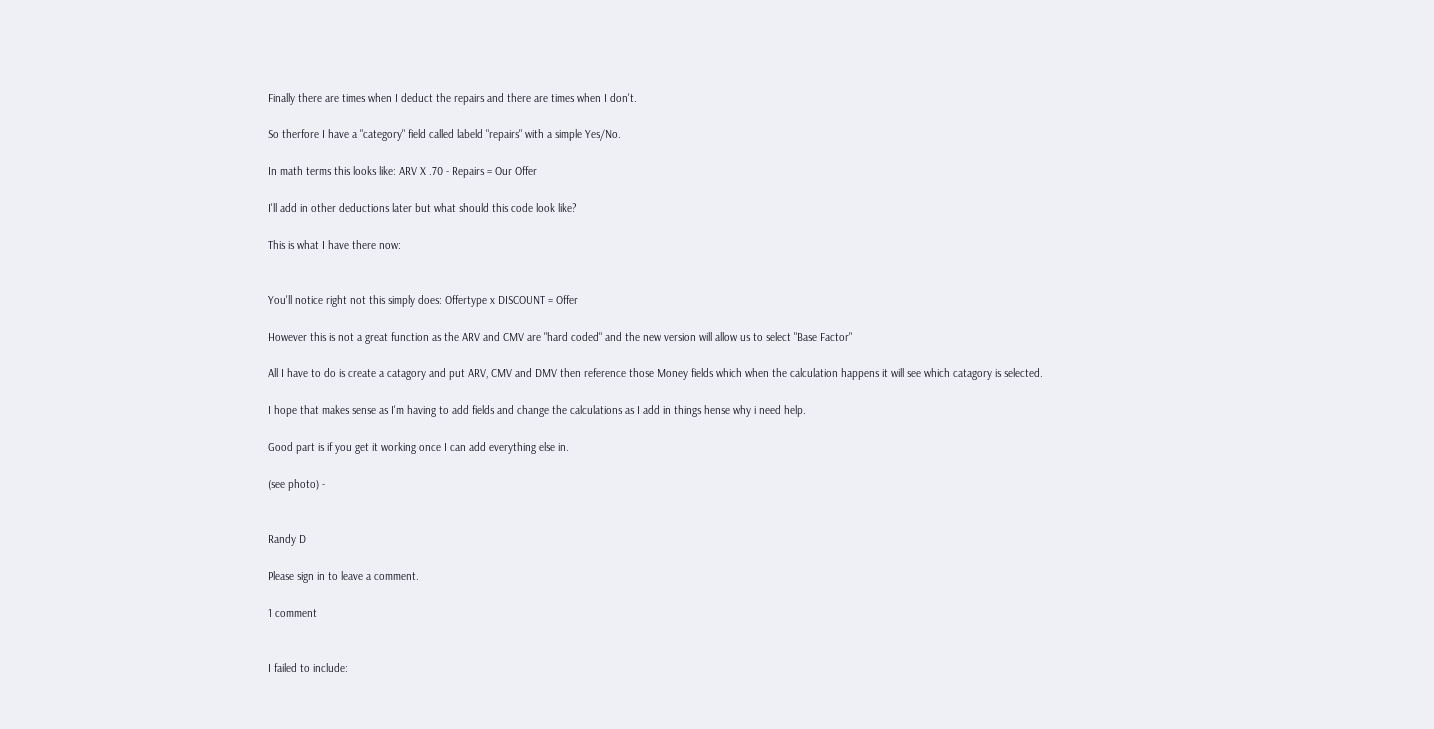Finally there are times when I deduct the repairs and there are times when I don't.

So therfore I have a "category" field called labeld "repairs" with a simple Yes/No.

In math terms this looks like: ARV X .70 - Repairs = Our Offer

I'll add in other deductions later but what should this code look like?

This is what I have there now:


You'll notice right not this simply does: Offertype x DISCOUNT = Offer

However this is not a great function as the ARV and CMV are "hard coded" and the new version will allow us to select "Base Factor"

All I have to do is create a catagory and put ARV, CMV and DMV then reference those Money fields which when the calculation happens it will see which catagory is selected.

I hope that makes sense as I'm having to add fields and change the calculations as I add in things hense why i need help.

Good part is if you get it working once I can add everything else in.

(see photo) -


Randy D

Please sign in to leave a comment.

1 comment


I failed to include: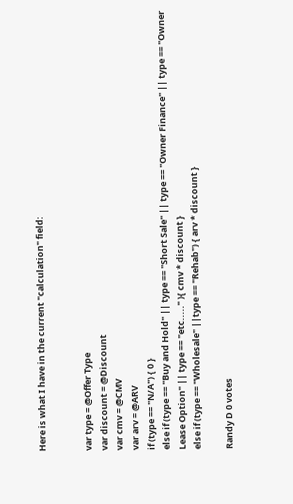Here is what I have in the current "calculation" field:


var type = @Offer Type
var discount = @Discount
var cmv = @CMV
var arv = @ARV
if (type == "N/A") { 0 }
else if (type == "Buy and Hold" || type == "Short Sale" || type == "Owner Finance" || type == "Owner Lease Option" || type == "etc....." ){ cmv * discount }
else if (type == "Wholesale" ||type == "Rehab") { arv * discount }

Randy D 0 votes